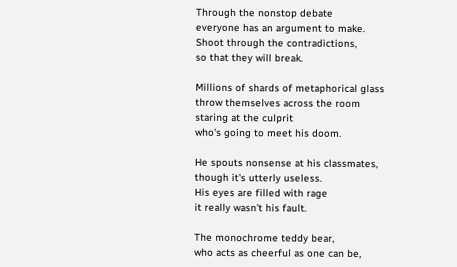Through the nonstop debate
everyone has an argument to make.
Shoot through the contradictions,
so that they will break.

Millions of shards of metaphorical glass
throw themselves across the room
staring at the culprit
who's going to meet his doom.

He spouts nonsense at his classmates,
though it's utterly useless.
His eyes are filled with rage
it really wasn't his fault.

The monochrome teddy bear,
who acts as cheerful as one can be,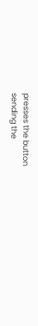presses the button
sending the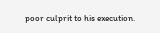poor culprit to his execution.